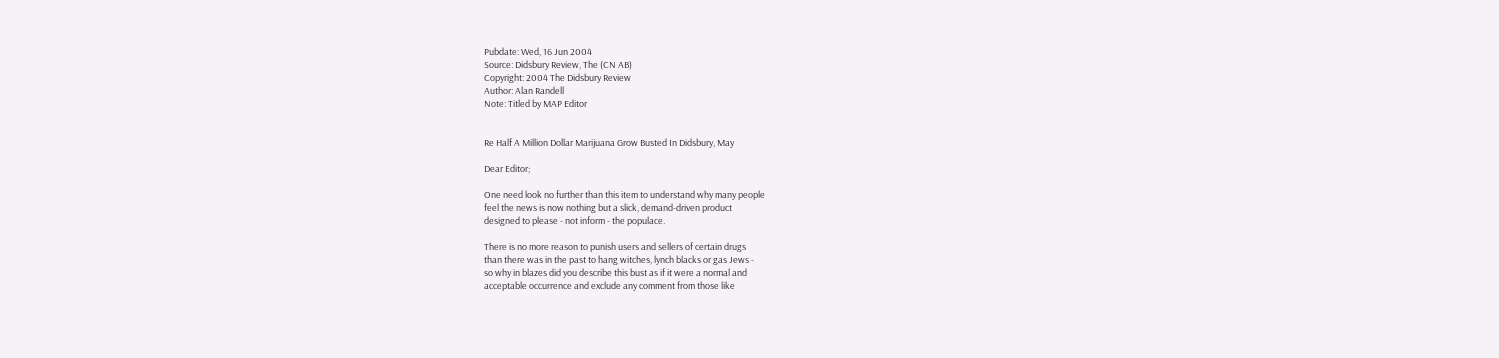Pubdate: Wed, 16 Jun 2004
Source: Didsbury Review, The (CN AB)
Copyright: 2004 The Didsbury Review
Author: Alan Randell
Note: Titled by MAP Editor


Re Half A Million Dollar Marijuana Grow Busted In Didsbury, May

Dear Editor;

One need look no further than this item to understand why many people
feel the news is now nothing but a slick, demand-driven product
designed to please - not inform - the populace.

There is no more reason to punish users and sellers of certain drugs
than there was in the past to hang witches, lynch blacks or gas Jews -
so why in blazes did you describe this bust as if it were a normal and
acceptable occurrence and exclude any comment from those like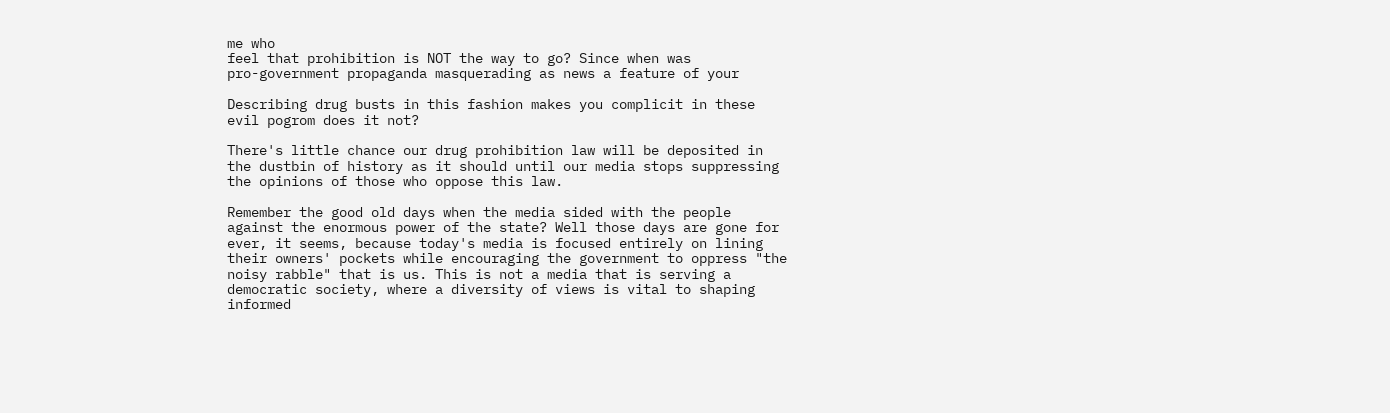me who
feel that prohibition is NOT the way to go? Since when was
pro-government propaganda masquerading as news a feature of your

Describing drug busts in this fashion makes you complicit in these
evil pogrom does it not?

There's little chance our drug prohibition law will be deposited in
the dustbin of history as it should until our media stops suppressing
the opinions of those who oppose this law.

Remember the good old days when the media sided with the people
against the enormous power of the state? Well those days are gone for
ever, it seems, because today's media is focused entirely on lining
their owners' pockets while encouraging the government to oppress "the
noisy rabble" that is us. This is not a media that is serving a
democratic society, where a diversity of views is vital to shaping
informed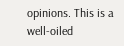opinions. This is a well-oiled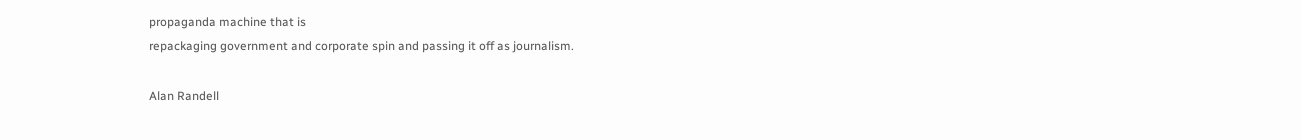propaganda machine that is
repackaging government and corporate spin and passing it off as journalism.

Alan Randell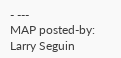- ---
MAP posted-by: Larry Seguin